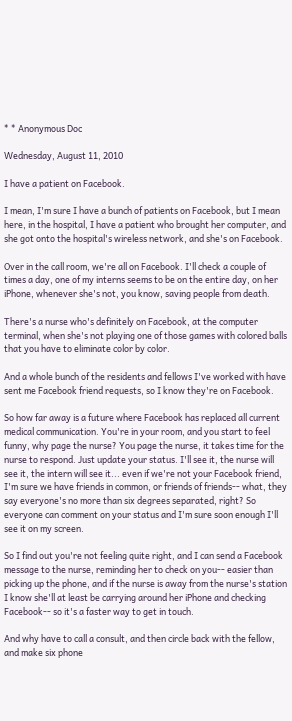* * Anonymous Doc

Wednesday, August 11, 2010

I have a patient on Facebook.

I mean, I'm sure I have a bunch of patients on Facebook, but I mean here, in the hospital, I have a patient who brought her computer, and she got onto the hospital's wireless network, and she's on Facebook.

Over in the call room, we're all on Facebook. I'll check a couple of times a day, one of my interns seems to be on the entire day, on her iPhone, whenever she's not, you know, saving people from death.

There's a nurse who's definitely on Facebook, at the computer terminal, when she's not playing one of those games with colored balls that you have to eliminate color by color.

And a whole bunch of the residents and fellows I've worked with have sent me Facebook friend requests, so I know they're on Facebook.

So how far away is a future where Facebook has replaced all current medical communication. You're in your room, and you start to feel funny, why page the nurse? You page the nurse, it takes time for the nurse to respond. Just update your status. I'll see it, the nurse will see it, the intern will see it... even if we're not your Facebook friend, I'm sure we have friends in common, or friends of friends-- what, they say everyone's no more than six degrees separated, right? So everyone can comment on your status and I'm sure soon enough I'll see it on my screen.

So I find out you're not feeling quite right, and I can send a Facebook message to the nurse, reminding her to check on you-- easier than picking up the phone, and if the nurse is away from the nurse's station I know she'll at least be carrying around her iPhone and checking Facebook-- so it's a faster way to get in touch.

And why have to call a consult, and then circle back with the fellow, and make six phone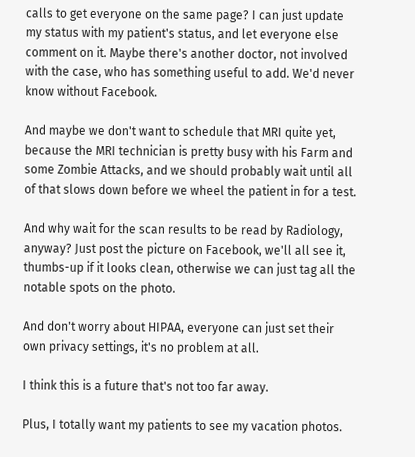calls to get everyone on the same page? I can just update my status with my patient's status, and let everyone else comment on it. Maybe there's another doctor, not involved with the case, who has something useful to add. We'd never know without Facebook.

And maybe we don't want to schedule that MRI quite yet, because the MRI technician is pretty busy with his Farm and some Zombie Attacks, and we should probably wait until all of that slows down before we wheel the patient in for a test.

And why wait for the scan results to be read by Radiology, anyway? Just post the picture on Facebook, we'll all see it, thumbs-up if it looks clean, otherwise we can just tag all the notable spots on the photo.

And don't worry about HIPAA, everyone can just set their own privacy settings, it's no problem at all.

I think this is a future that's not too far away.

Plus, I totally want my patients to see my vacation photos.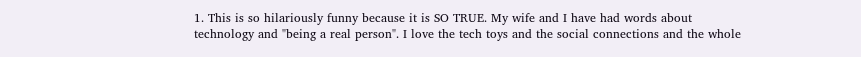1. This is so hilariously funny because it is SO TRUE. My wife and I have had words about technology and "being a real person". I love the tech toys and the social connections and the whole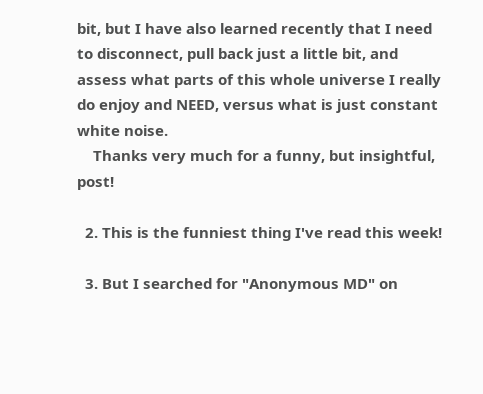bit, but I have also learned recently that I need to disconnect, pull back just a little bit, and assess what parts of this whole universe I really do enjoy and NEED, versus what is just constant white noise.
    Thanks very much for a funny, but insightful, post!

  2. This is the funniest thing I've read this week!

  3. But I searched for "Anonymous MD" on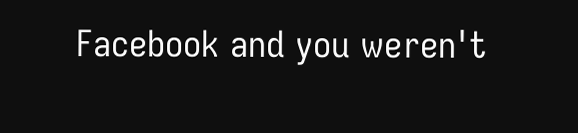Facebook and you weren't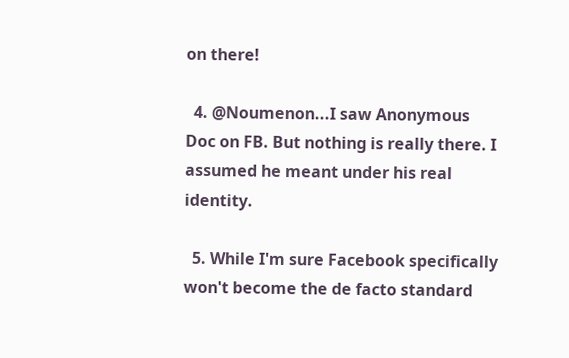on there!

  4. @Noumenon...I saw Anonymous Doc on FB. But nothing is really there. I assumed he meant under his real identity.

  5. While I'm sure Facebook specifically won't become the de facto standard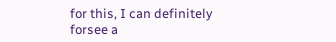for this, I can definitely forsee a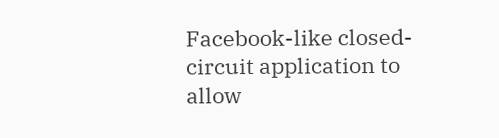Facebook-like closed-circuit application to allow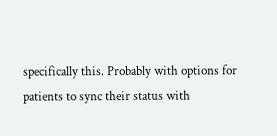specifically this. Probably with options for patients to sync their status with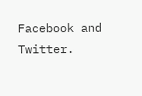Facebook and Twitter.